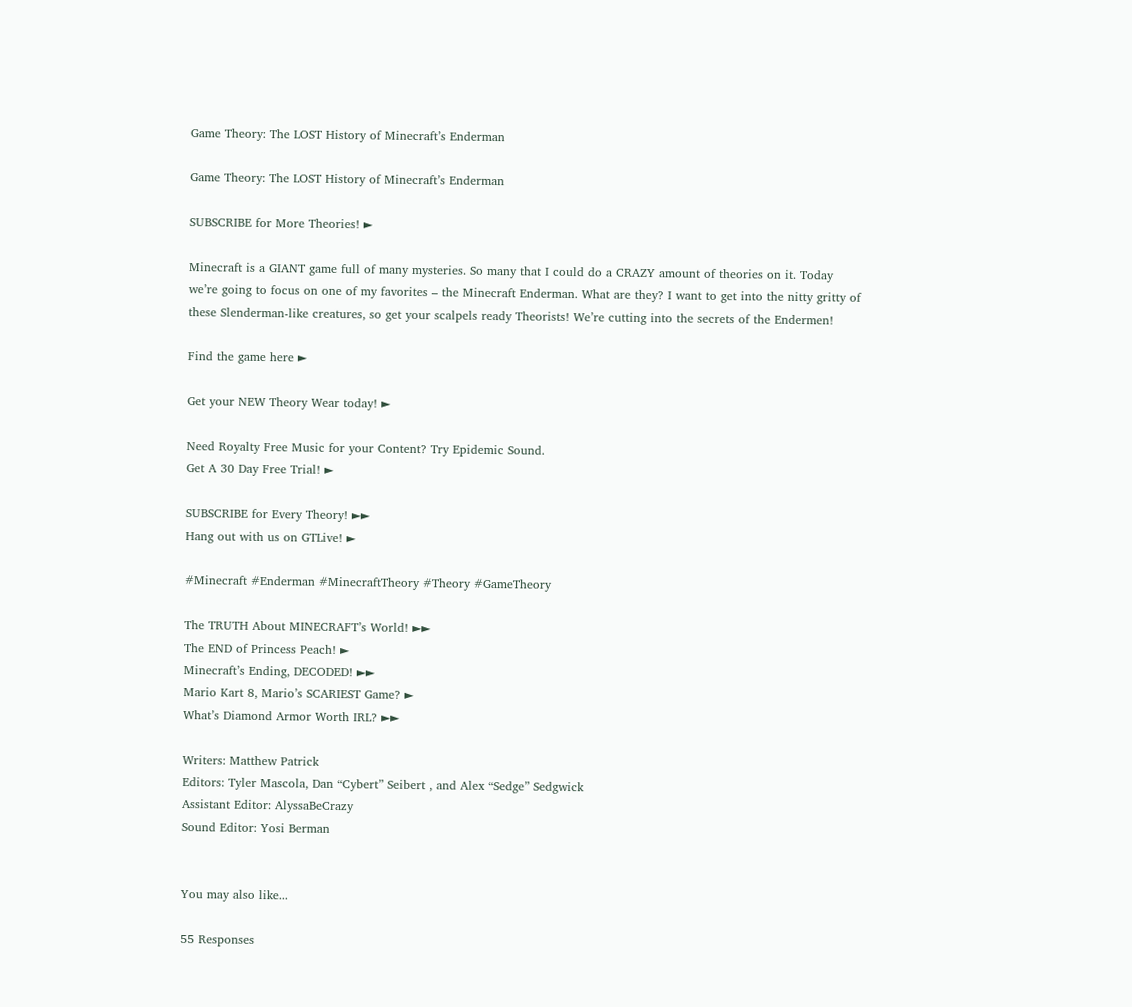Game Theory: The LOST History of Minecraft’s Enderman

Game Theory: The LOST History of Minecraft’s Enderman

SUBSCRIBE for More Theories! ►

Minecraft is a GIANT game full of many mysteries. So many that I could do a CRAZY amount of theories on it. Today we’re going to focus on one of my favorites – the Minecraft Enderman. What are they? I want to get into the nitty gritty of these Slenderman-like creatures, so get your scalpels ready Theorists! We’re cutting into the secrets of the Endermen!

Find the game here ►

Get your NEW Theory Wear today! ►

Need Royalty Free Music for your Content? Try Epidemic Sound.
Get A 30 Day Free Trial! ►

SUBSCRIBE for Every Theory! ►►
Hang out with us on GTLive! ►

#Minecraft #Enderman #MinecraftTheory #Theory #GameTheory

The TRUTH About MINECRAFT’s World! ►►
The END of Princess Peach! ►
Minecraft’s Ending, DECODED! ►►
Mario Kart 8, Mario’s SCARIEST Game? ►
What’s Diamond Armor Worth IRL? ►►

Writers: Matthew Patrick
Editors: Tyler Mascola, Dan “Cybert” Seibert , and Alex “Sedge” Sedgwick
Assistant Editor: AlyssaBeCrazy
Sound Editor: Yosi Berman


You may also like...

55 Responses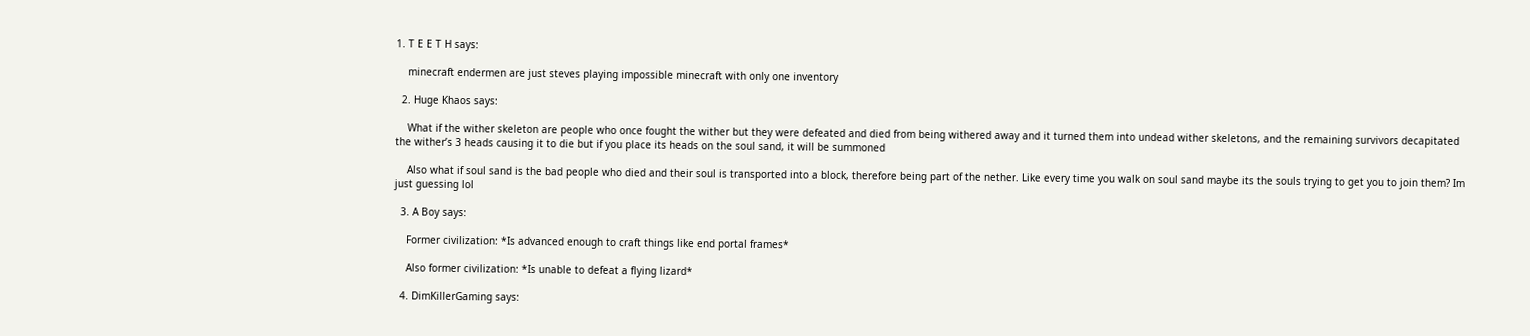1. T E E T H says:

    minecraft endermen are just steves playing impossible minecraft with only one inventory

  2. Huge Khaos says:

    What if the wither skeleton are people who once fought the wither but they were defeated and died from being withered away and it turned them into undead wither skeletons, and the remaining survivors decapitated the wither’s 3 heads causing it to die but if you place its heads on the soul sand, it will be summoned

    Also what if soul sand is the bad people who died and their soul is transported into a block, therefore being part of the nether. Like every time you walk on soul sand maybe its the souls trying to get you to join them? Im just guessing lol

  3. A Boy says:

    Former civilization: *Is advanced enough to craft things like end portal frames*

    Also former civilization: *Is unable to defeat a flying lizard*

  4. DimKillerGaming says: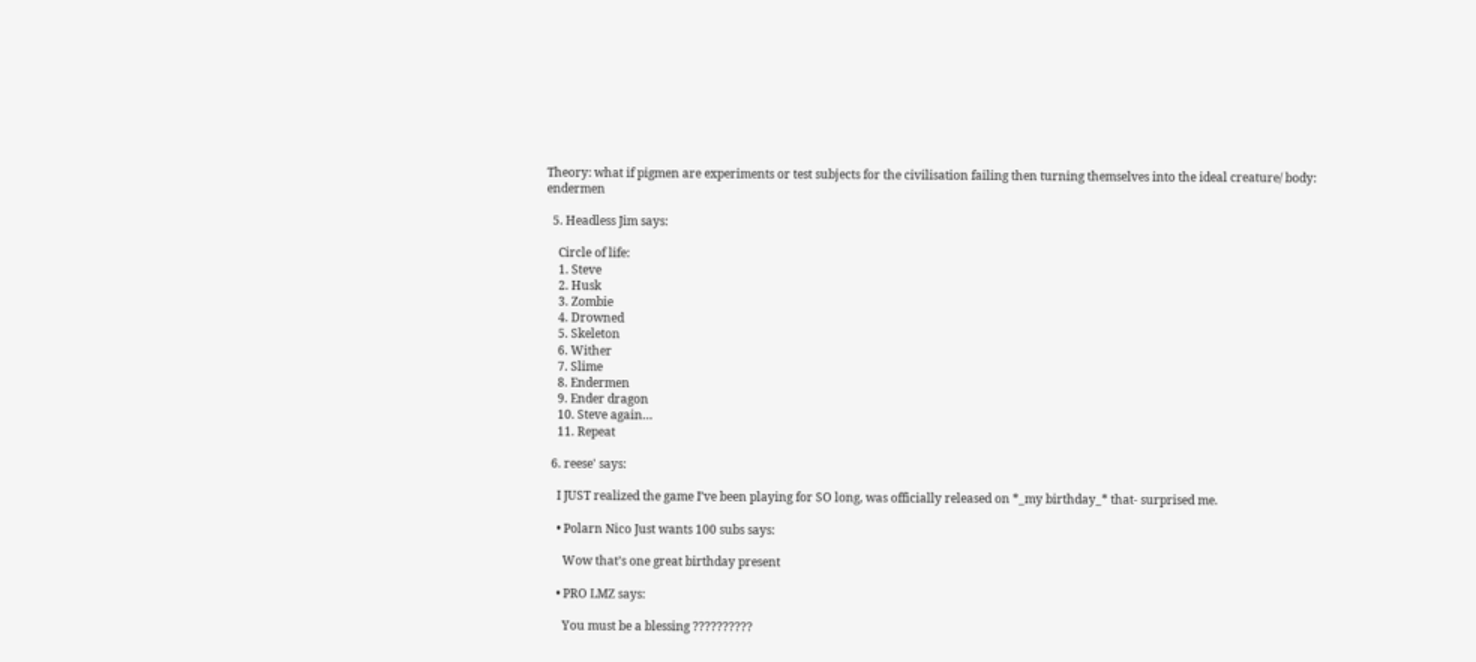Theory: what if pigmen are experiments or test subjects for the civilisation failing then turning themselves into the ideal creature/ body: endermen

  5. Headless Jim says:

    Circle of life:
    1. Steve
    2. Husk
    3. Zombie
    4. Drowned
    5. Skeleton
    6. Wither
    7. Slime
    8. Endermen
    9. Ender dragon
    10. Steve again…
    11. Repeat

  6. reese' says:

    I JUST realized the game I’ve been playing for SO long, was officially released on *_my birthday_* that- surprised me.

    • Polarn Nico Just wants 100 subs says:

      Wow that’s one great birthday present

    • PRO LMZ says:

      You must be a blessing ??????????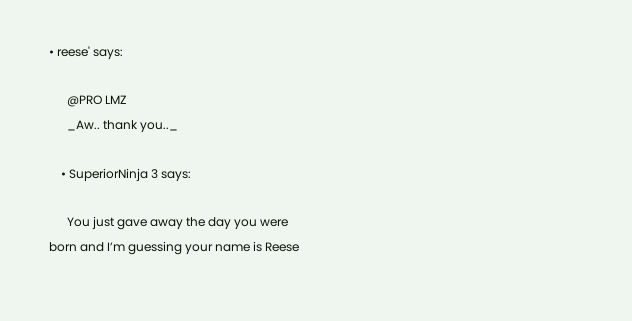• reese' says:

      @PRO LMZ
      _Aw.. thank you.._

    • SuperiorNinja 3 says:

      You just gave away the day you were born and I’m guessing your name is Reese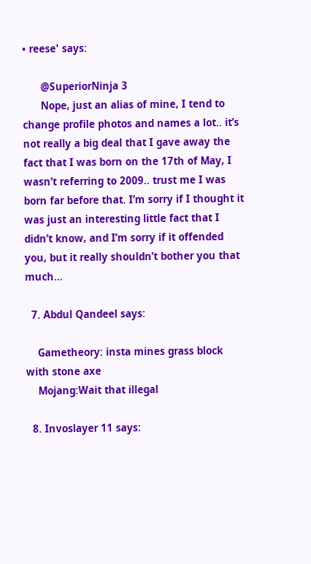• reese' says:

      @SuperiorNinja 3
      Nope, just an alias of mine, I tend to change profile photos and names a lot.. it’s not really a big deal that I gave away the fact that I was born on the 17th of May, I wasn’t referring to 2009.. trust me I was born far before that. I’m sorry if I thought it was just an interesting little fact that I didn’t know, and I’m sorry if it offended you, but it really shouldn’t bother you that much…

  7. Abdul Qandeel says:

    Gametheory: insta mines grass block with stone axe
    Mojang:Wait that illegal

  8. Invoslayer 11 says: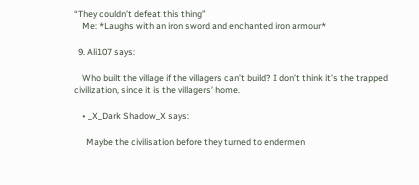“They couldn’t defeat this thing”
    Me: *Laughs with an iron sword and enchanted iron armour*

  9. Ali107 says:

    Who built the village if the villagers can’t build? I don’t think it’s the trapped civilization, since it is the villagers’ home.

    • _X_Dark Shadow_X says:

      Maybe the civilisation before they turned to endermen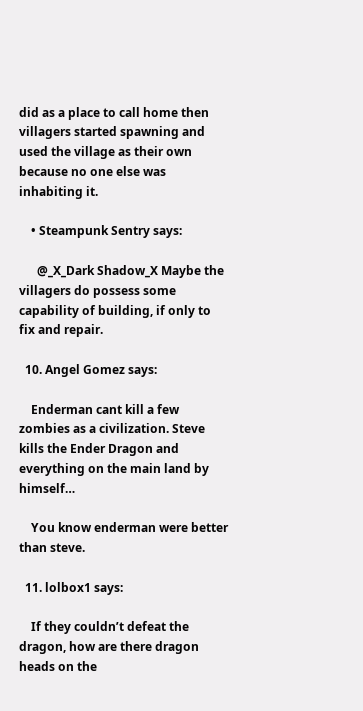did as a place to call home then villagers started spawning and used the village as their own because no one else was inhabiting it.

    • Steampunk Sentry says:

      @_X_Dark Shadow_X Maybe the villagers do possess some capability of building, if only to fix and repair.

  10. Angel Gomez says:

    Enderman cant kill a few zombies as a civilization. Steve kills the Ender Dragon and everything on the main land by himself…

    You know enderman were better than steve.

  11. lolbox1 says:

    If they couldn’t defeat the dragon, how are there dragon heads on the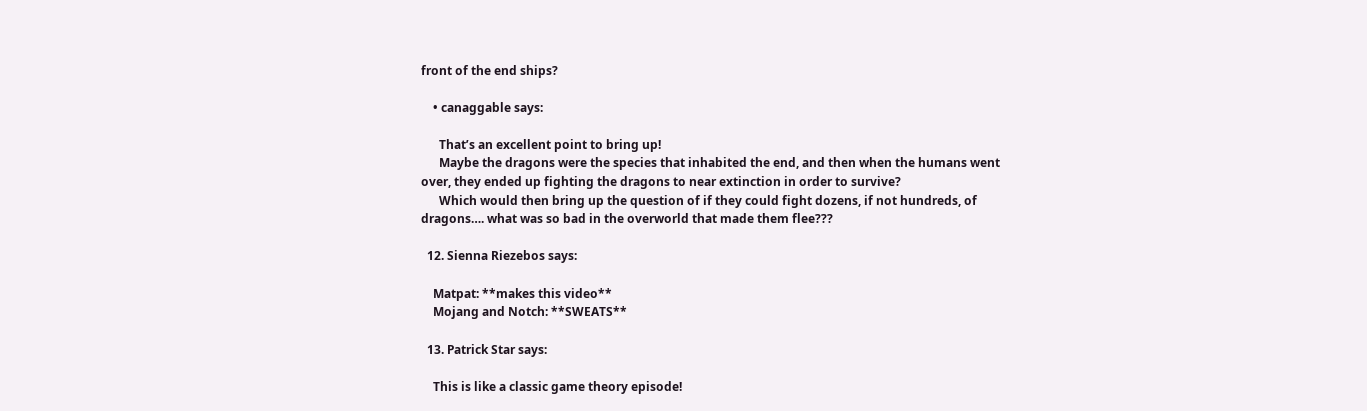front of the end ships?

    • canaggable says:

      That’s an excellent point to bring up!
      Maybe the dragons were the species that inhabited the end, and then when the humans went over, they ended up fighting the dragons to near extinction in order to survive?
      Which would then bring up the question of if they could fight dozens, if not hundreds, of dragons…. what was so bad in the overworld that made them flee???

  12. Sienna Riezebos says:

    Matpat: **makes this video**
    Mojang and Notch: **SWEATS**

  13. Patrick Star says:

    This is like a classic game theory episode!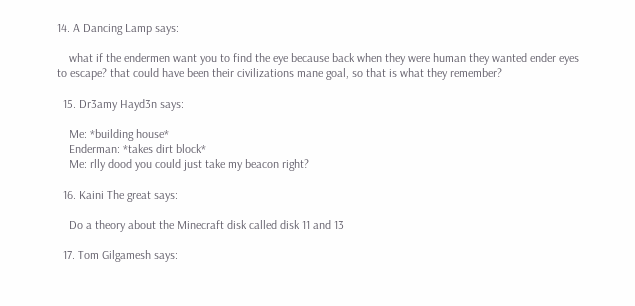14. A Dancing Lamp says:

    what if the endermen want you to find the eye because back when they were human they wanted ender eyes to escape? that could have been their civilizations mane goal, so that is what they remember?

  15. Dr3amy Hayd3n says:

    Me: *building house*
    Enderman: *takes dirt block*
    Me: rlly dood you could just take my beacon right?

  16. Kaini The great says:

    Do a theory about the Minecraft disk called disk 11 and 13

  17. Tom Gilgamesh says: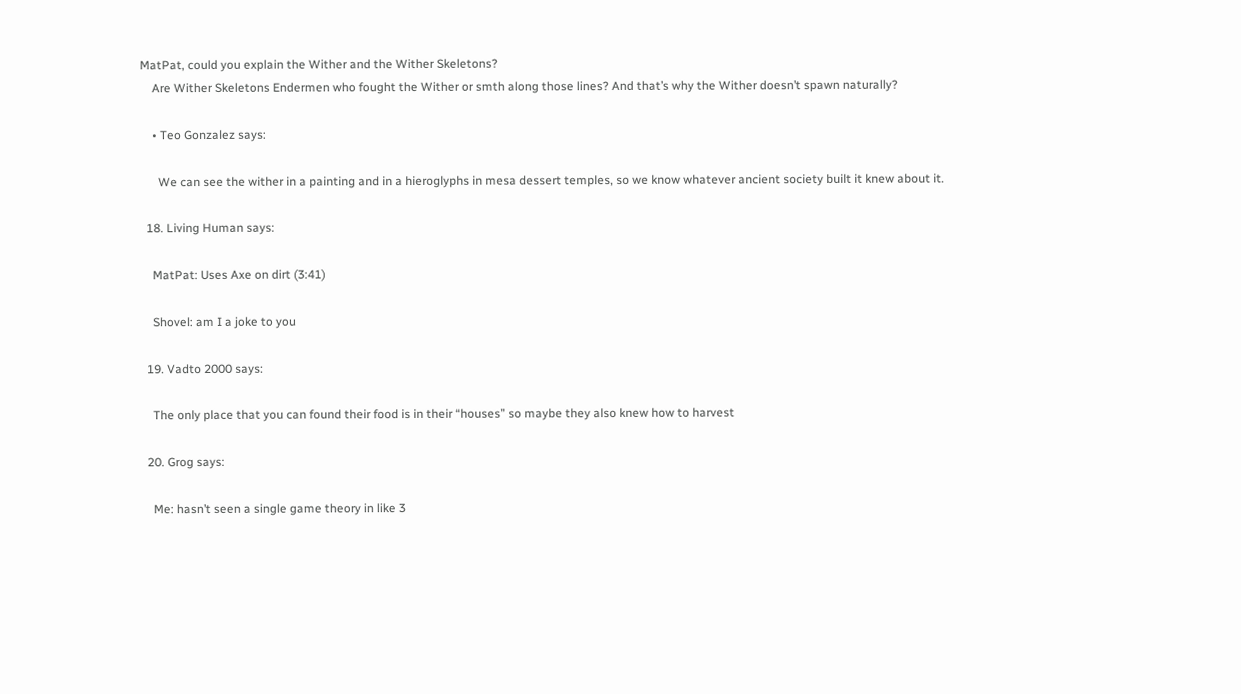MatPat, could you explain the Wither and the Wither Skeletons?
    Are Wither Skeletons Endermen who fought the Wither or smth along those lines? And that’s why the Wither doesn’t spawn naturally?

    • Teo Gonzalez says:

      We can see the wither in a painting and in a hieroglyphs in mesa dessert temples, so we know whatever ancient society built it knew about it.

  18. Living Human says:

    MatPat: Uses Axe on dirt (3:41)

    Shovel: am I a joke to you

  19. Vadto 2000 says:

    The only place that you can found their food is in their “houses” so maybe they also knew how to harvest

  20. Grog says:

    Me: hasn’t seen a single game theory in like 3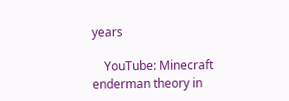years

    YouTube: Minecraft enderman theory in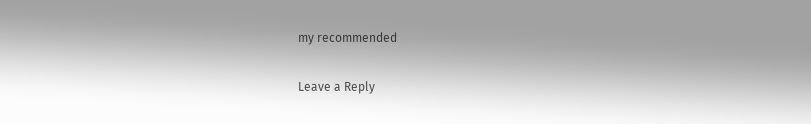my recommended

Leave a Reply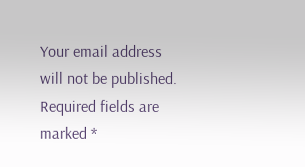Your email address will not be published. Required fields are marked *